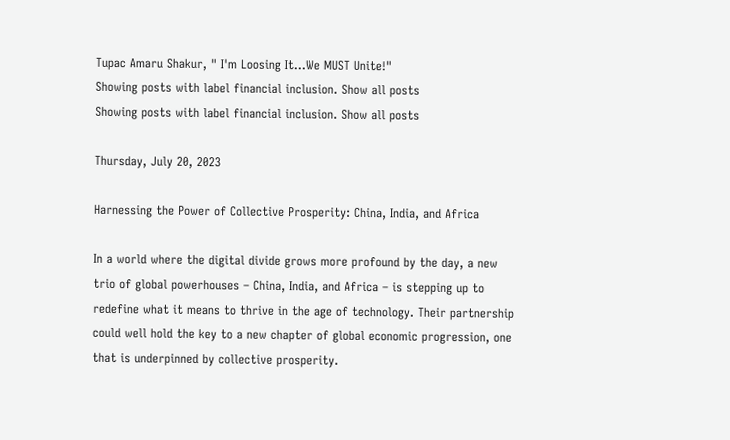Tupac Amaru Shakur, " I'm Loosing It...We MUST Unite!"
Showing posts with label financial inclusion. Show all posts
Showing posts with label financial inclusion. Show all posts

Thursday, July 20, 2023

Harnessing the Power of Collective Prosperity: China, India, and Africa

In a world where the digital divide grows more profound by the day, a new trio of global powerhouses – China, India, and Africa – is stepping up to redefine what it means to thrive in the age of technology. Their partnership could well hold the key to a new chapter of global economic progression, one that is underpinned by collective prosperity.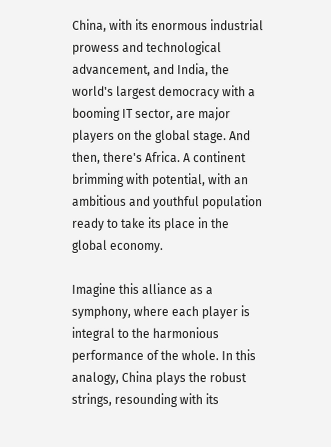China, with its enormous industrial prowess and technological advancement, and India, the world's largest democracy with a booming IT sector, are major players on the global stage. And then, there's Africa. A continent brimming with potential, with an ambitious and youthful population ready to take its place in the global economy.

Imagine this alliance as a symphony, where each player is integral to the harmonious performance of the whole. In this analogy, China plays the robust strings, resounding with its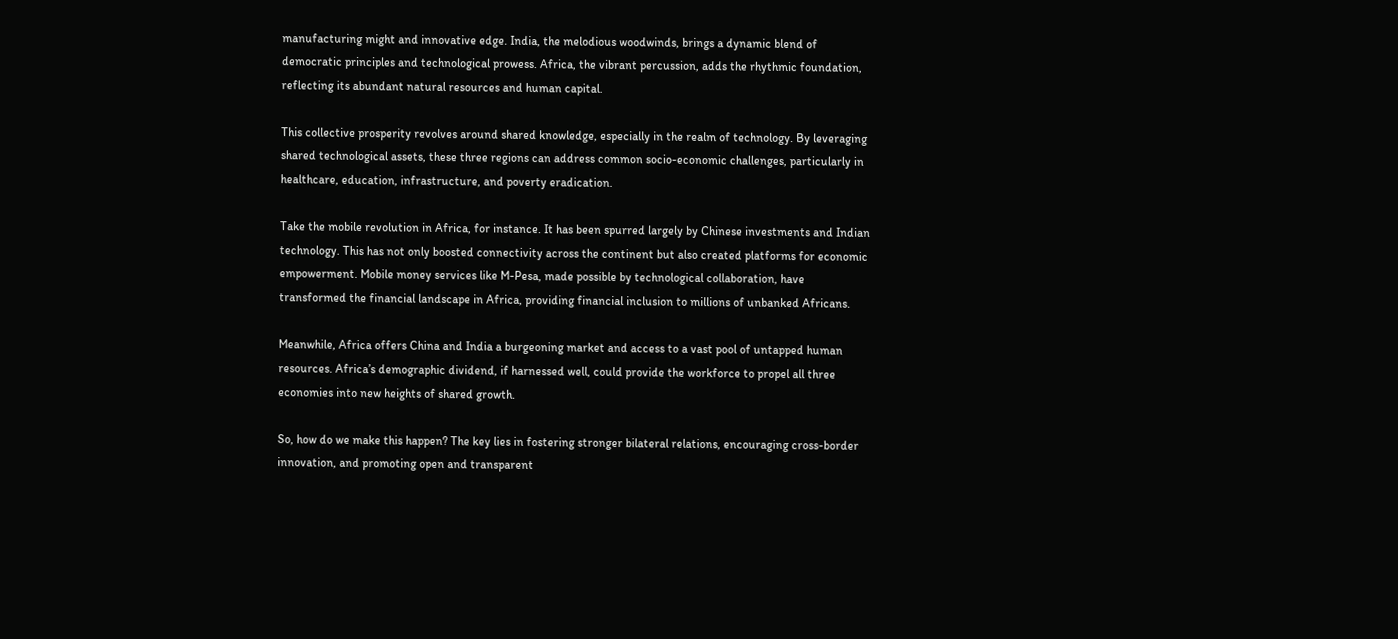manufacturing might and innovative edge. India, the melodious woodwinds, brings a dynamic blend of democratic principles and technological prowess. Africa, the vibrant percussion, adds the rhythmic foundation, reflecting its abundant natural resources and human capital.

This collective prosperity revolves around shared knowledge, especially in the realm of technology. By leveraging shared technological assets, these three regions can address common socio-economic challenges, particularly in healthcare, education, infrastructure, and poverty eradication.

Take the mobile revolution in Africa, for instance. It has been spurred largely by Chinese investments and Indian technology. This has not only boosted connectivity across the continent but also created platforms for economic empowerment. Mobile money services like M-Pesa, made possible by technological collaboration, have transformed the financial landscape in Africa, providing financial inclusion to millions of unbanked Africans.

Meanwhile, Africa offers China and India a burgeoning market and access to a vast pool of untapped human resources. Africa’s demographic dividend, if harnessed well, could provide the workforce to propel all three economies into new heights of shared growth.

So, how do we make this happen? The key lies in fostering stronger bilateral relations, encouraging cross-border innovation, and promoting open and transparent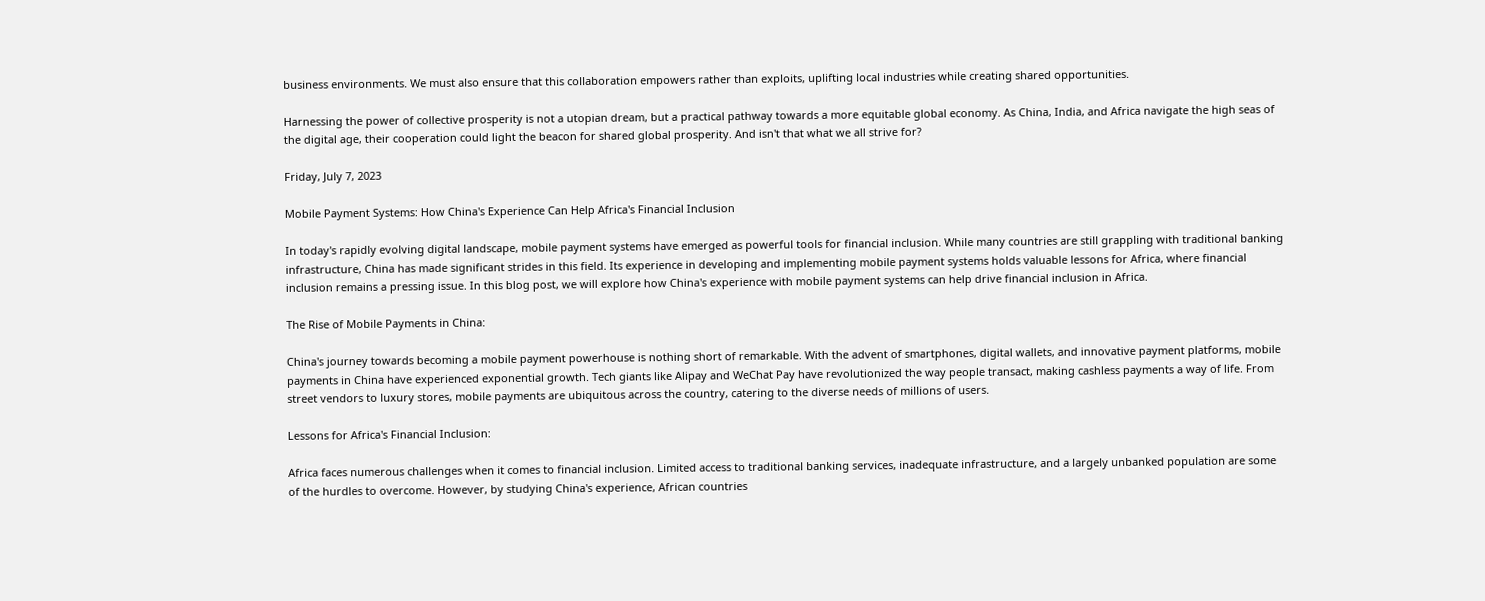business environments. We must also ensure that this collaboration empowers rather than exploits, uplifting local industries while creating shared opportunities.

Harnessing the power of collective prosperity is not a utopian dream, but a practical pathway towards a more equitable global economy. As China, India, and Africa navigate the high seas of the digital age, their cooperation could light the beacon for shared global prosperity. And isn't that what we all strive for?

Friday, July 7, 2023

Mobile Payment Systems: How China's Experience Can Help Africa's Financial Inclusion

In today's rapidly evolving digital landscape, mobile payment systems have emerged as powerful tools for financial inclusion. While many countries are still grappling with traditional banking infrastructure, China has made significant strides in this field. Its experience in developing and implementing mobile payment systems holds valuable lessons for Africa, where financial inclusion remains a pressing issue. In this blog post, we will explore how China's experience with mobile payment systems can help drive financial inclusion in Africa.

The Rise of Mobile Payments in China:

China's journey towards becoming a mobile payment powerhouse is nothing short of remarkable. With the advent of smartphones, digital wallets, and innovative payment platforms, mobile payments in China have experienced exponential growth. Tech giants like Alipay and WeChat Pay have revolutionized the way people transact, making cashless payments a way of life. From street vendors to luxury stores, mobile payments are ubiquitous across the country, catering to the diverse needs of millions of users.

Lessons for Africa's Financial Inclusion:

Africa faces numerous challenges when it comes to financial inclusion. Limited access to traditional banking services, inadequate infrastructure, and a largely unbanked population are some of the hurdles to overcome. However, by studying China's experience, African countries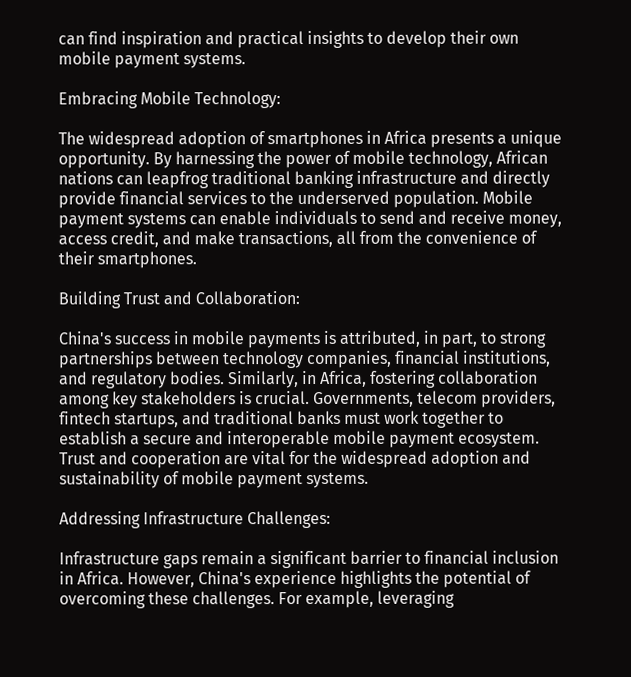can find inspiration and practical insights to develop their own mobile payment systems.

Embracing Mobile Technology:

The widespread adoption of smartphones in Africa presents a unique opportunity. By harnessing the power of mobile technology, African nations can leapfrog traditional banking infrastructure and directly provide financial services to the underserved population. Mobile payment systems can enable individuals to send and receive money, access credit, and make transactions, all from the convenience of their smartphones.

Building Trust and Collaboration:

China's success in mobile payments is attributed, in part, to strong partnerships between technology companies, financial institutions, and regulatory bodies. Similarly, in Africa, fostering collaboration among key stakeholders is crucial. Governments, telecom providers, fintech startups, and traditional banks must work together to establish a secure and interoperable mobile payment ecosystem. Trust and cooperation are vital for the widespread adoption and sustainability of mobile payment systems.

Addressing Infrastructure Challenges:

Infrastructure gaps remain a significant barrier to financial inclusion in Africa. However, China's experience highlights the potential of overcoming these challenges. For example, leveraging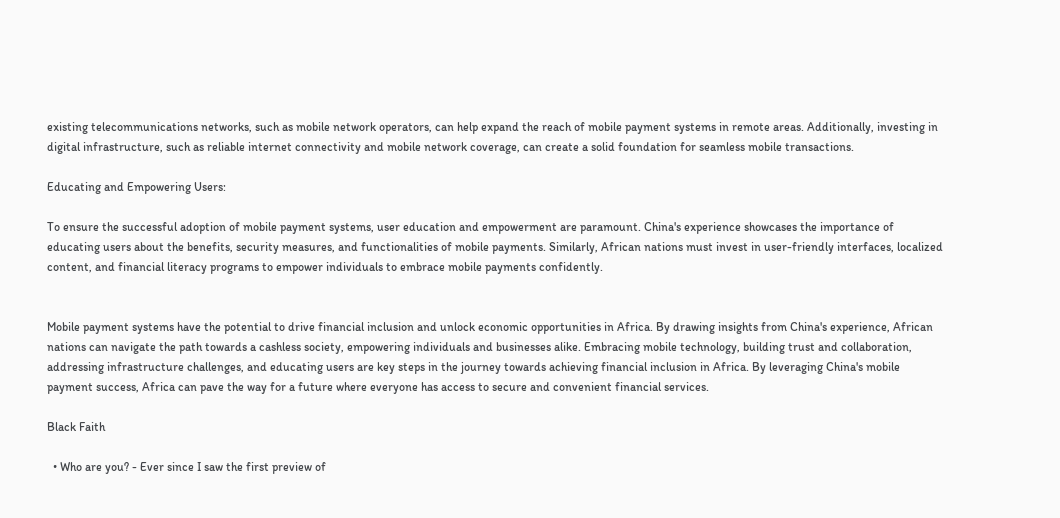existing telecommunications networks, such as mobile network operators, can help expand the reach of mobile payment systems in remote areas. Additionally, investing in digital infrastructure, such as reliable internet connectivity and mobile network coverage, can create a solid foundation for seamless mobile transactions.

Educating and Empowering Users:

To ensure the successful adoption of mobile payment systems, user education and empowerment are paramount. China's experience showcases the importance of educating users about the benefits, security measures, and functionalities of mobile payments. Similarly, African nations must invest in user-friendly interfaces, localized content, and financial literacy programs to empower individuals to embrace mobile payments confidently.


Mobile payment systems have the potential to drive financial inclusion and unlock economic opportunities in Africa. By drawing insights from China's experience, African nations can navigate the path towards a cashless society, empowering individuals and businesses alike. Embracing mobile technology, building trust and collaboration, addressing infrastructure challenges, and educating users are key steps in the journey towards achieving financial inclusion in Africa. By leveraging China's mobile payment success, Africa can pave the way for a future where everyone has access to secure and convenient financial services.

Black Faith

  • Who are you? - Ever since I saw the first preview of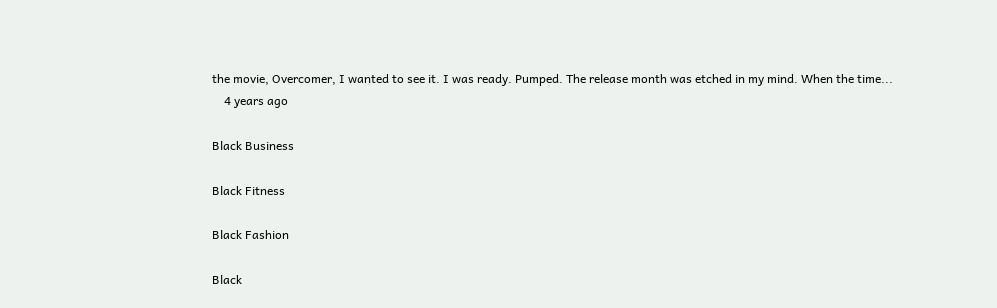the movie, Overcomer, I wanted to see it. I was ready. Pumped. The release month was etched in my mind. When the time...
    4 years ago

Black Business

Black Fitness

Black Fashion

Black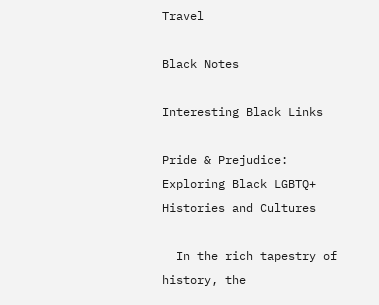Travel

Black Notes

Interesting Black Links

Pride & Prejudice: Exploring Black LGBTQ+ Histories and Cultures

  In the rich tapestry of history, the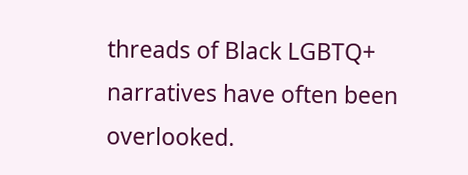threads of Black LGBTQ+ narratives have often been overlooked.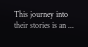This journey into their stories is an ...